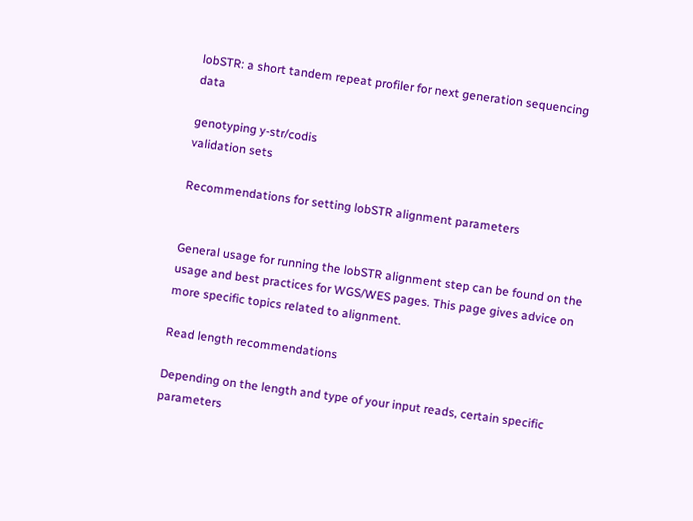lobSTR: a short tandem repeat profiler for next generation sequencing data

genotyping y-str/codis
validation sets

Recommendations for setting lobSTR alignment parameters


General usage for running the lobSTR alignment step can be found on the usage and best practices for WGS/WES pages. This page gives advice on more specific topics related to alignment.

Read length recommendations

Depending on the length and type of your input reads, certain specific parameters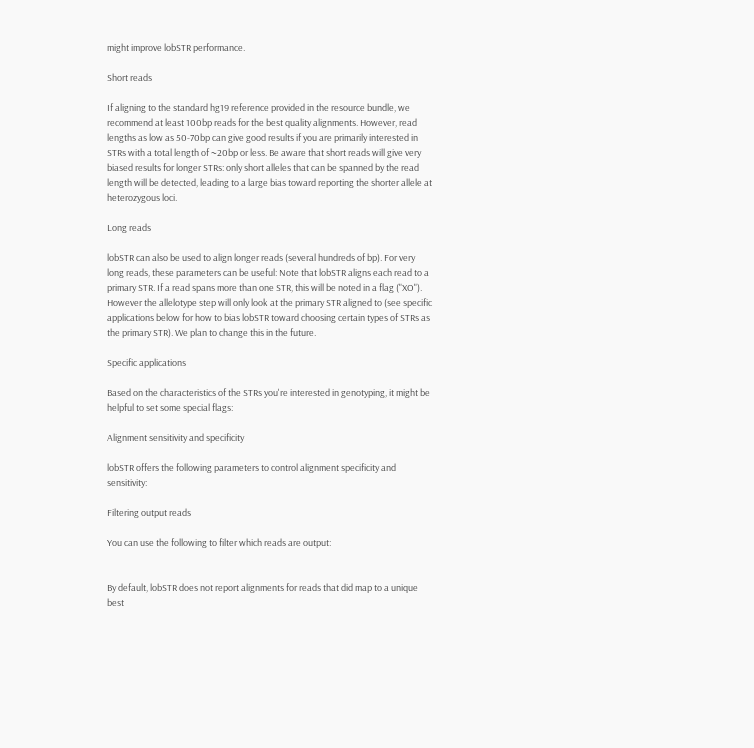might improve lobSTR performance.

Short reads

If aligning to the standard hg19 reference provided in the resource bundle, we recommend at least 100bp reads for the best quality alignments. However, read lengths as low as 50-70bp can give good results if you are primarily interested in STRs with a total length of ~20bp or less. Be aware that short reads will give very biased results for longer STRs: only short alleles that can be spanned by the read length will be detected, leading to a large bias toward reporting the shorter allele at heterozygous loci.

Long reads

lobSTR can also be used to align longer reads (several hundreds of bp). For very long reads, these parameters can be useful: Note that lobSTR aligns each read to a primary STR. If a read spans more than one STR, this will be noted in a flag ("XO"). However the allelotype step will only look at the primary STR aligned to (see specific applications below for how to bias lobSTR toward choosing certain types of STRs as the primary STR). We plan to change this in the future.

Specific applications

Based on the characteristics of the STRs you're interested in genotyping, it might be helpful to set some special flags:

Alignment sensitivity and specificity

lobSTR offers the following parameters to control alignment specificity and sensitivity:

Filtering output reads

You can use the following to filter which reads are output:


By default, lobSTR does not report alignments for reads that did map to a unique best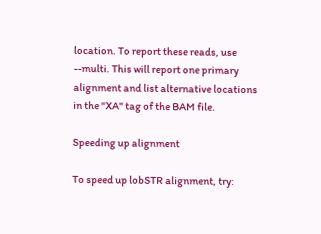location. To report these reads, use --multi. This will report one primary alignment and list alternative locations in the "XA" tag of the BAM file.

Speeding up alignment

To speed up lobSTR alignment, try: